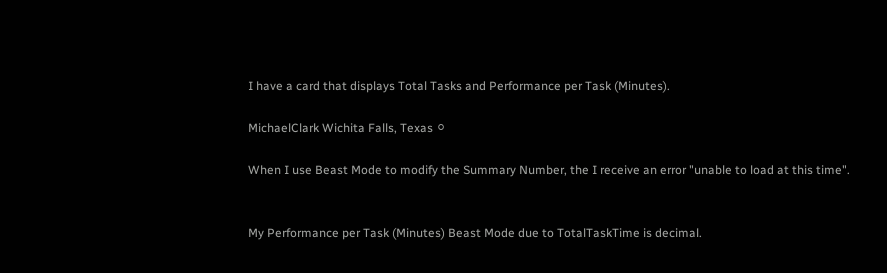I have a card that displays Total Tasks and Performance per Task (Minutes).

MichaelClark Wichita Falls, Texas ⚪

When I use Beast Mode to modify the Summary Number, the I receive an error "unable to load at this time".


My Performance per Task (Minutes) Beast Mode due to TotalTaskTime is decimal.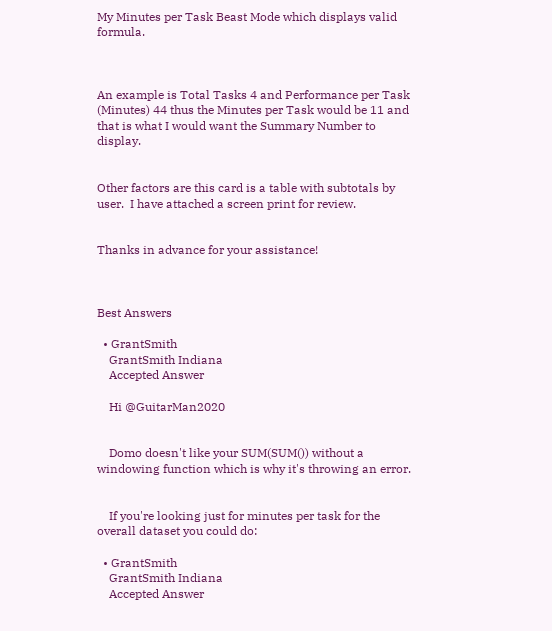My Minutes per Task Beast Mode which displays valid formula.



An example is Total Tasks 4 and Performance per Task (Minutes) 44 thus the Minutes per Task would be 11 and that is what I would want the Summary Number to display.


Other factors are this card is a table with subtotals by user.  I have attached a screen print for review.


Thanks in advance for your assistance!



Best Answers

  • GrantSmith
    GrantSmith Indiana
    Accepted Answer

    Hi @GuitarMan2020


    Domo doesn't like your SUM(SUM()) without a windowing function which is why it's throwing an error.


    If you're looking just for minutes per task for the overall dataset you could do:

  • GrantSmith
    GrantSmith Indiana
    Accepted Answer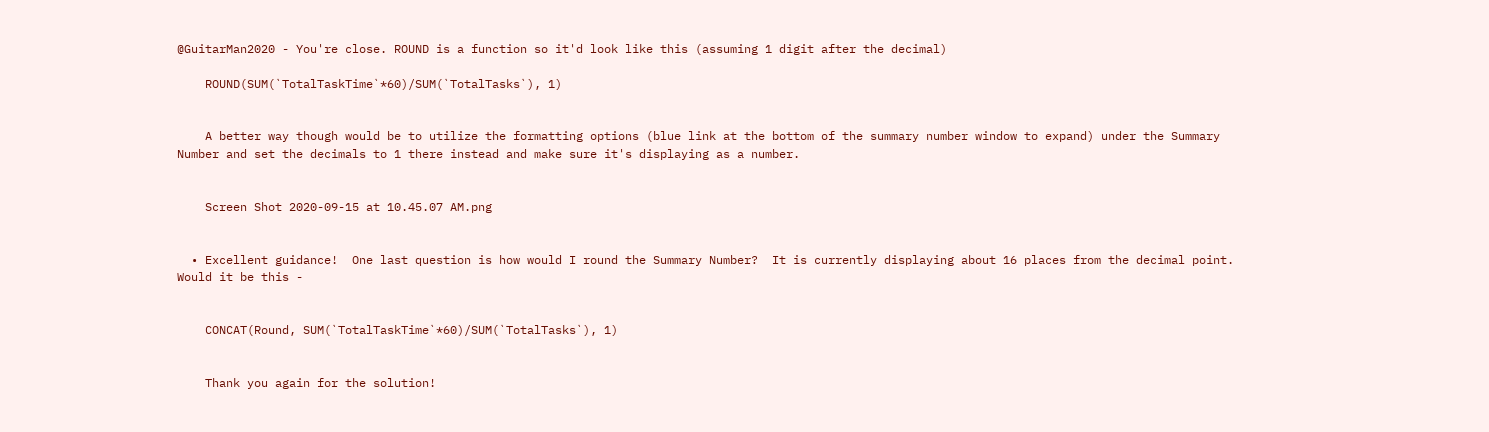@GuitarMan2020 - You're close. ROUND is a function so it'd look like this (assuming 1 digit after the decimal)

    ROUND(SUM(`TotalTaskTime`*60)/SUM(`TotalTasks`), 1)


    A better way though would be to utilize the formatting options (blue link at the bottom of the summary number window to expand) under the Summary Number and set the decimals to 1 there instead and make sure it's displaying as a number.


    Screen Shot 2020-09-15 at 10.45.07 AM.png


  • Excellent guidance!  One last question is how would I round the Summary Number?  It is currently displaying about 16 places from the decimal point.  Would it be this -


    CONCAT(Round, SUM(`TotalTaskTime`*60)/SUM(`TotalTasks`), 1)


    Thank you again for the solution!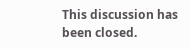This discussion has been closed.